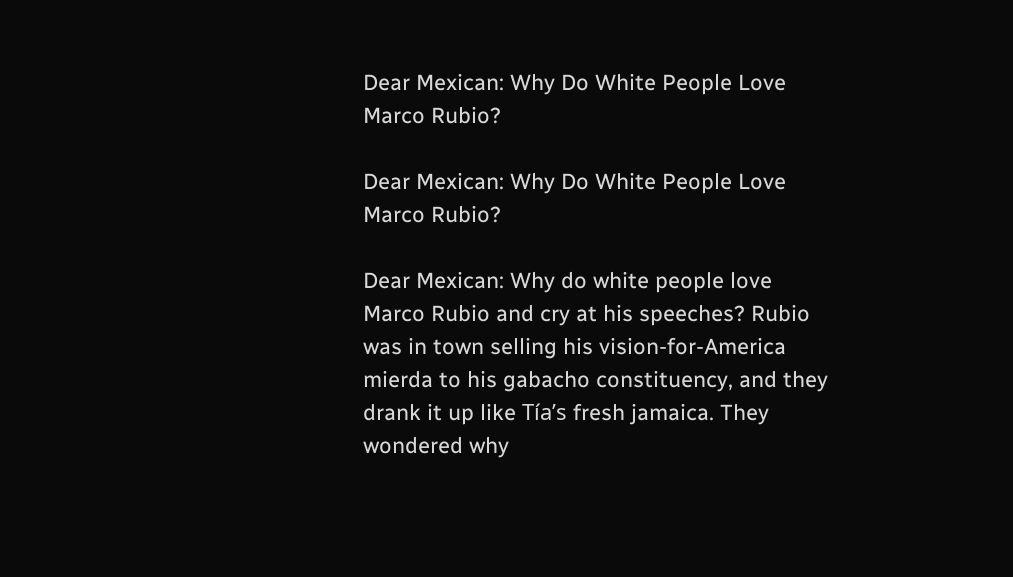Dear Mexican: Why Do White People Love Marco Rubio?

Dear Mexican: Why Do White People Love Marco Rubio?

Dear Mexican: Why do white people love Marco Rubio and cry at his speeches? Rubio was in town selling his vision-for-America mierda to his gabacho constituency, and they drank it up like Tía’s fresh jamaica. They wondered why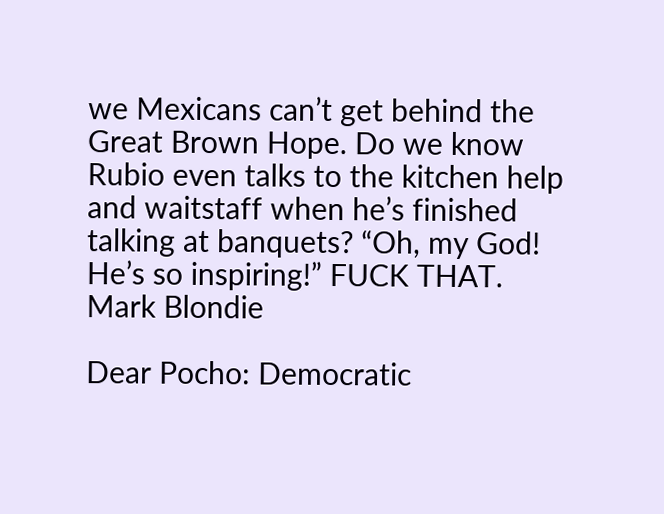we Mexicans can’t get behind the Great Brown Hope. Do we know Rubio even talks to the kitchen help and waitstaff when he’s finished talking at banquets? “Oh, my God! He’s so inspiring!” FUCK THAT.
Mark Blondie

Dear Pocho: Democratic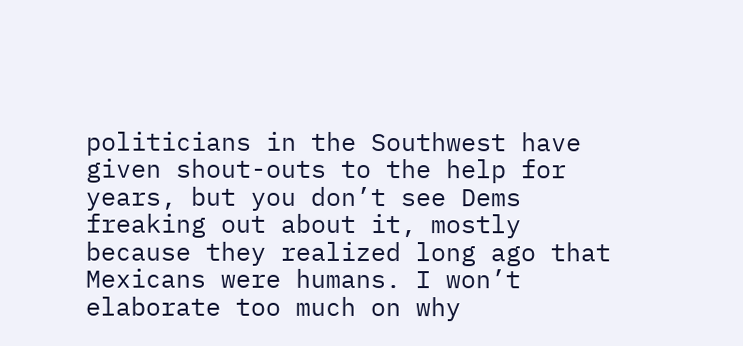politicians in the Southwest have given shout-outs to the help for years, but you don’t see Dems freaking out about it, mostly because they realized long ago that Mexicans were humans. I won’t elaborate too much on why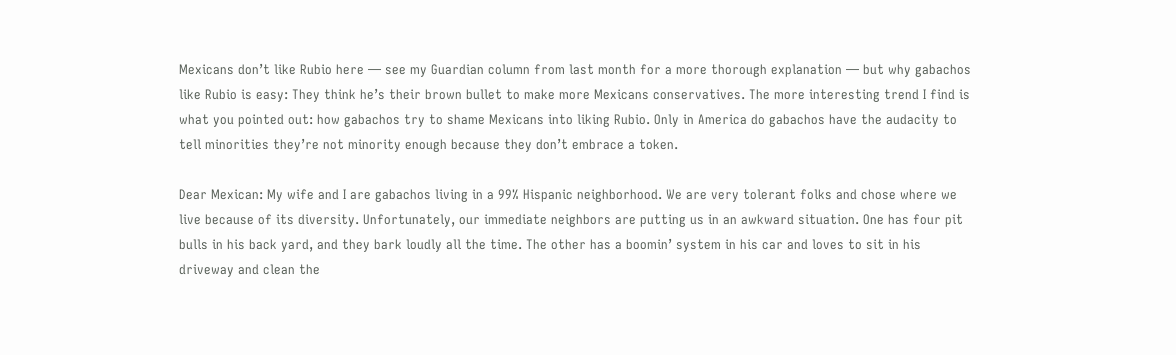Mexicans don’t like Rubio here — see my Guardian column from last month for a more thorough explanation — but why gabachos like Rubio is easy: They think he’s their brown bullet to make more Mexicans conservatives. The more interesting trend I find is what you pointed out: how gabachos try to shame Mexicans into liking Rubio. Only in America do gabachos have the audacity to tell minorities they’re not minority enough because they don’t embrace a token.

Dear Mexican: My wife and I are gabachos living in a 99% Hispanic neighborhood. We are very tolerant folks and chose where we live because of its diversity. Unfortunately, our immediate neighbors are putting us in an awkward situation. One has four pit bulls in his back yard, and they bark loudly all the time. The other has a boomin’ system in his car and loves to sit in his driveway and clean the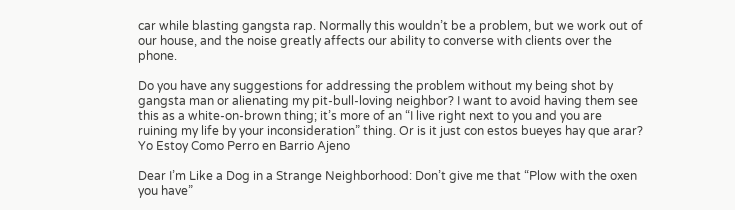car while blasting gangsta rap. Normally this wouldn’t be a problem, but we work out of our house, and the noise greatly affects our ability to converse with clients over the phone.

Do you have any suggestions for addressing the problem without my being shot by gangsta man or alienating my pit-bull-loving neighbor? I want to avoid having them see this as a white-on-brown thing; it’s more of an “I live right next to you and you are ruining my life by your inconsideration” thing. Or is it just con estos bueyes hay que arar?
Yo Estoy Como Perro en Barrio Ajeno

Dear I’m Like a Dog in a Strange Neighborhood: Don’t give me that “Plow with the oxen you have”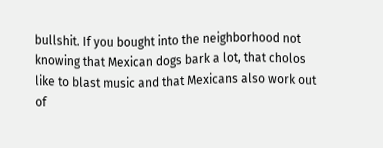bullshit. If you bought into the neighborhood not knowing that Mexican dogs bark a lot, that cholos like to blast music and that Mexicans also work out of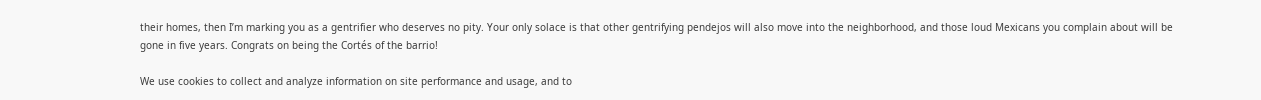their homes, then I’m marking you as a gentrifier who deserves no pity. Your only solace is that other gentrifying pendejos will also move into the neighborhood, and those loud Mexicans you complain about will be gone in five years. Congrats on being the Cortés of the barrio!

We use cookies to collect and analyze information on site performance and usage, and to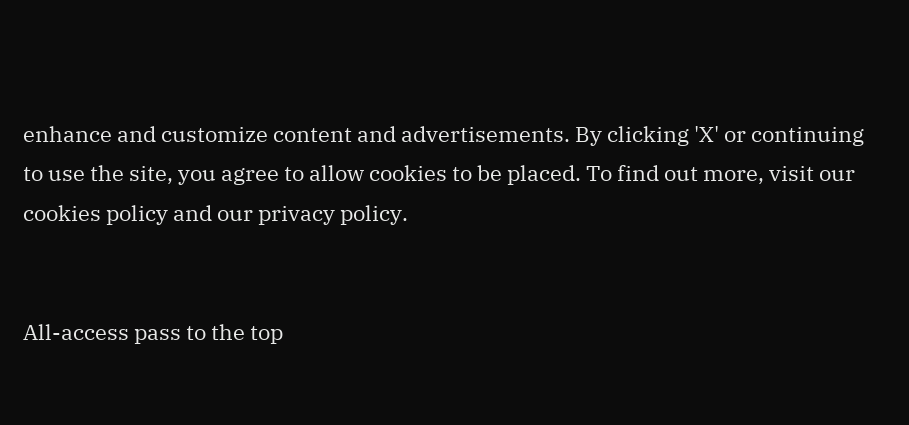enhance and customize content and advertisements. By clicking 'X' or continuing to use the site, you agree to allow cookies to be placed. To find out more, visit our cookies policy and our privacy policy.


All-access pass to the top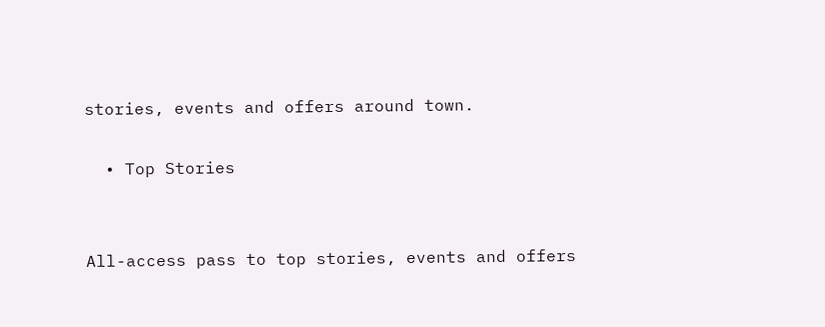stories, events and offers around town.

  • Top Stories


All-access pass to top stories, events and offers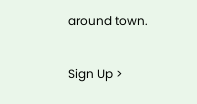around town.

Sign Up >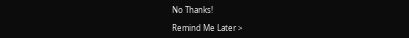No Thanks!

Remind Me Later >